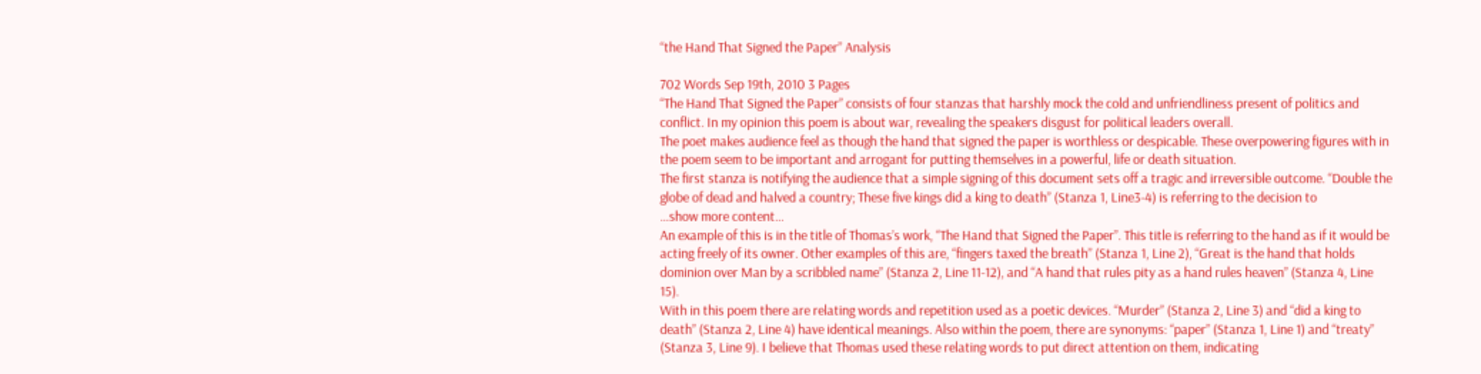“the Hand That Signed the Paper” Analysis

702 Words Sep 19th, 2010 3 Pages
“The Hand That Signed the Paper” consists of four stanzas that harshly mock the cold and unfriendliness present of politics and conflict. In my opinion this poem is about war, revealing the speakers disgust for political leaders overall.
The poet makes audience feel as though the hand that signed the paper is worthless or despicable. These overpowering figures with in the poem seem to be important and arrogant for putting themselves in a powerful, life or death situation.
The first stanza is notifying the audience that a simple signing of this document sets off a tragic and irreversible outcome. “Double the globe of dead and halved a country; These five kings did a king to death” (Stanza 1, Line3-4) is referring to the decision to
…show more content…
An example of this is in the title of Thomas’s work, “The Hand that Signed the Paper”. This title is referring to the hand as if it would be acting freely of its owner. Other examples of this are, “fingers taxed the breath” (Stanza 1, Line 2), “Great is the hand that holds dominion over Man by a scribbled name” (Stanza 2, Line 11-12), and “A hand that rules pity as a hand rules heaven” (Stanza 4, Line 15).
With in this poem there are relating words and repetition used as a poetic devices. “Murder” (Stanza 2, Line 3) and “did a king to death” (Stanza 2, Line 4) have identical meanings. Also within the poem, there are synonyms: “paper” (Stanza 1, Line 1) and “treaty” (Stanza 3, Line 9). I believe that Thomas used these relating words to put direct attention on them, indicating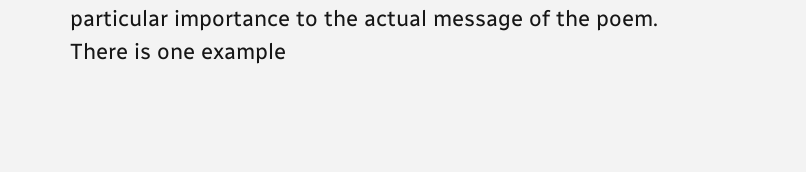particular importance to the actual message of the poem.
There is one example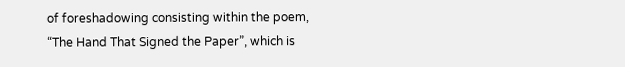of foreshadowing consisting within the poem, “The Hand That Signed the Paper”, which is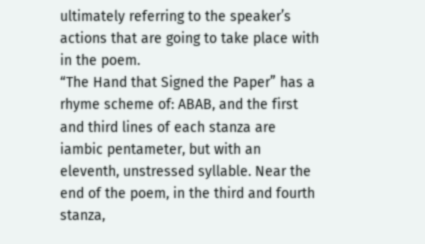ultimately referring to the speaker’s actions that are going to take place with in the poem.
“The Hand that Signed the Paper” has a rhyme scheme of: ABAB, and the first and third lines of each stanza are iambic pentameter, but with an eleventh, unstressed syllable. Near the end of the poem, in the third and fourth stanza,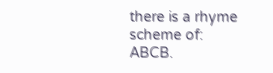there is a rhyme scheme of: ABCB.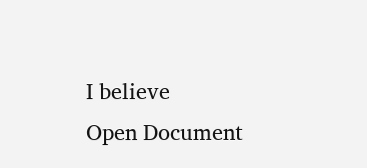I believe
Open Document